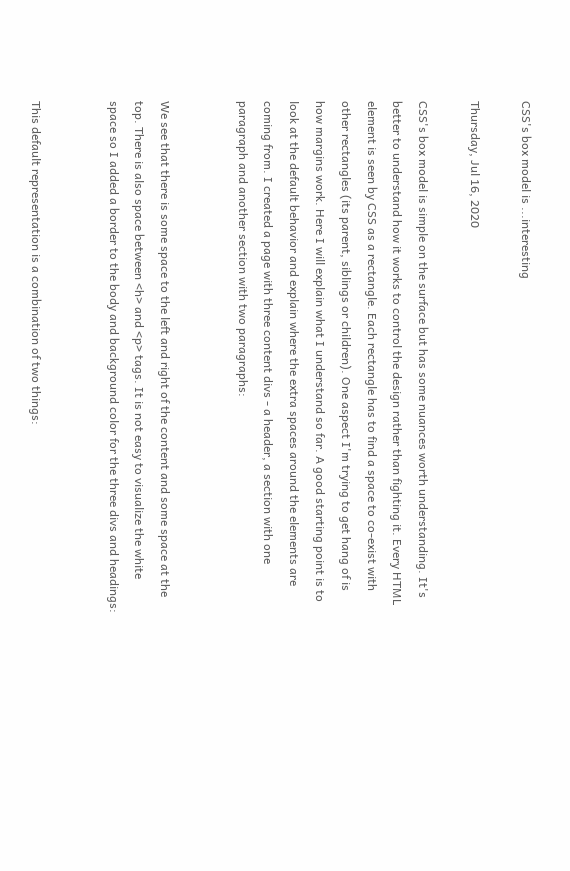CSS's box model is ...interesting

Thursday, Jul 16, 2020

CSS's box model is simple on the surface but has some nuances worth understanding. It's better to understand how it works to control the design rather than fighting it. Every HTML element is seen by CSS as a rectangle. Each rectangle has to find a space to co-exist with other rectangles (its parent, siblings or children). One aspect I'm trying to get hang of is how margins work. Here I will explain what I understand so far. A good starting point is to look at the default behavior and explain where the extra spaces around the elements are coming from. I created a page with three content divs - a header, a section with one paragraph and another section with two paragraphs:


We see that there is some space to the left and right of the content and some space at the top. There is also space between <h> and <p> tags. It is not easy to visualize the white space so I added a border to the body and background color for the three divs and headings:


This default representation is a combination of two things: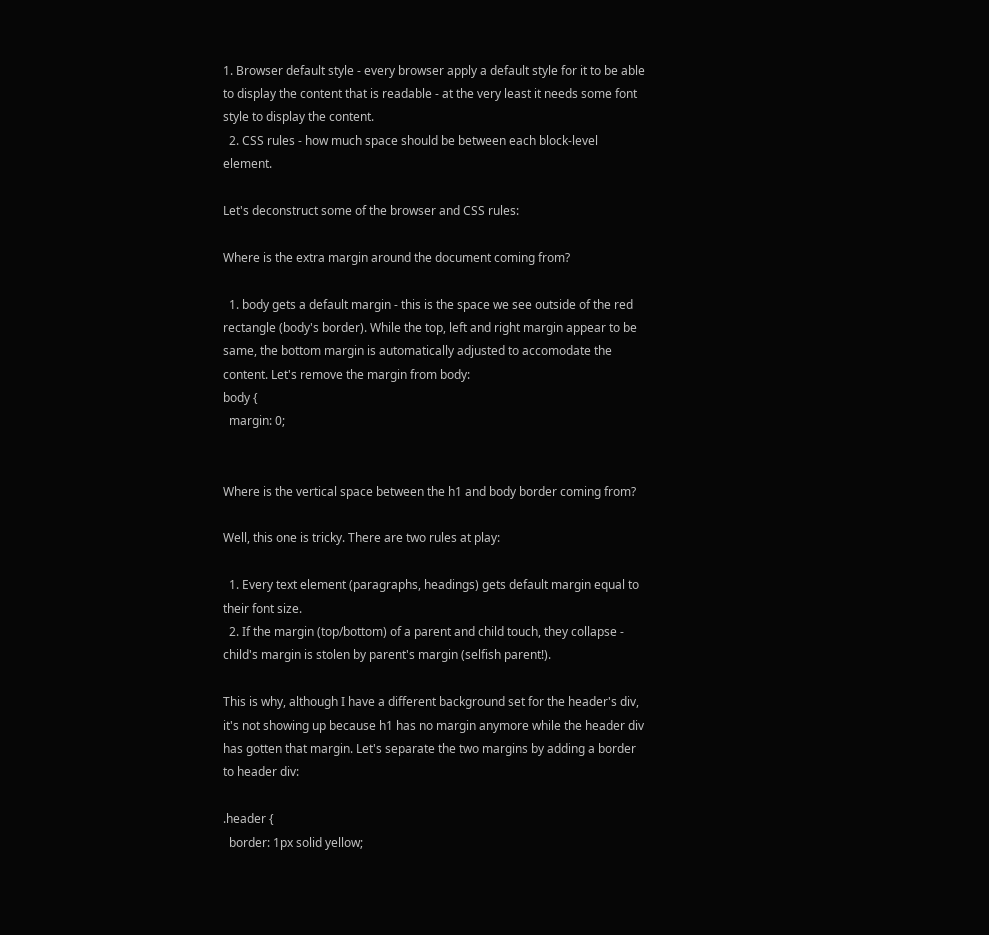1. Browser default style - every browser apply a default style for it to be able to display the content that is readable - at the very least it needs some font style to display the content.
  2. CSS rules - how much space should be between each block-level element.

Let's deconstruct some of the browser and CSS rules:

Where is the extra margin around the document coming from?

  1. body gets a default margin - this is the space we see outside of the red rectangle (body's border). While the top, left and right margin appear to be same, the bottom margin is automatically adjusted to accomodate the content. Let's remove the margin from body:
body {
  margin: 0;


Where is the vertical space between the h1 and body border coming from?

Well, this one is tricky. There are two rules at play:

  1. Every text element (paragraphs, headings) gets default margin equal to their font size.
  2. If the margin (top/bottom) of a parent and child touch, they collapse - child's margin is stolen by parent's margin (selfish parent!).

This is why, although I have a different background set for the header's div, it's not showing up because h1 has no margin anymore while the header div has gotten that margin. Let's separate the two margins by adding a border to header div:

.header {
  border: 1px solid yellow;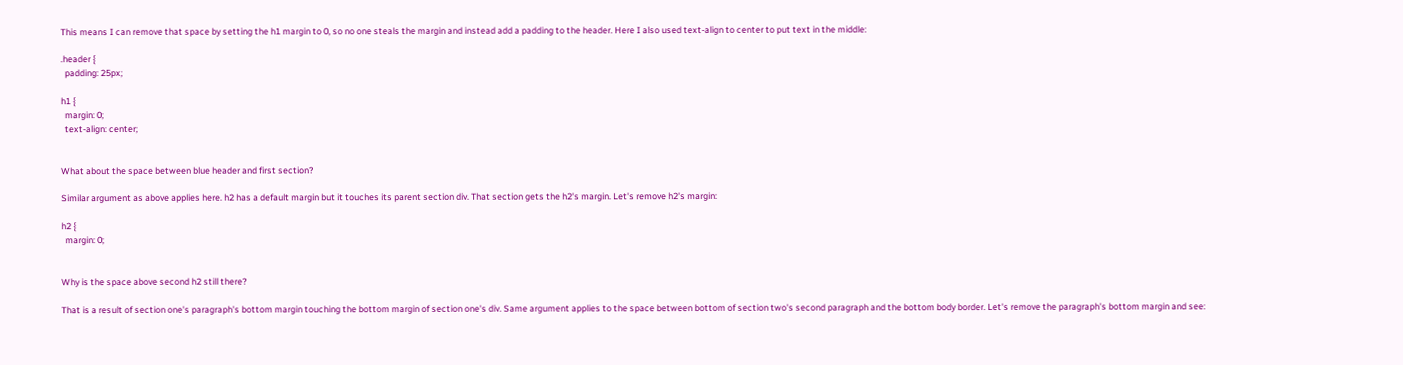This means I can remove that space by setting the h1 margin to 0, so no one steals the margin and instead add a padding to the header. Here I also used text-align to center to put text in the middle:

.header {
  padding: 25px;

h1 {
  margin: 0;
  text-align: center;


What about the space between blue header and first section?

Similar argument as above applies here. h2 has a default margin but it touches its parent section div. That section gets the h2's margin. Let's remove h2's margin:

h2 {
  margin: 0;


Why is the space above second h2 still there?

That is a result of section one's paragraph's bottom margin touching the bottom margin of section one's div. Same argument applies to the space between bottom of section two's second paragraph and the bottom body border. Let's remove the paragraph's bottom margin and see: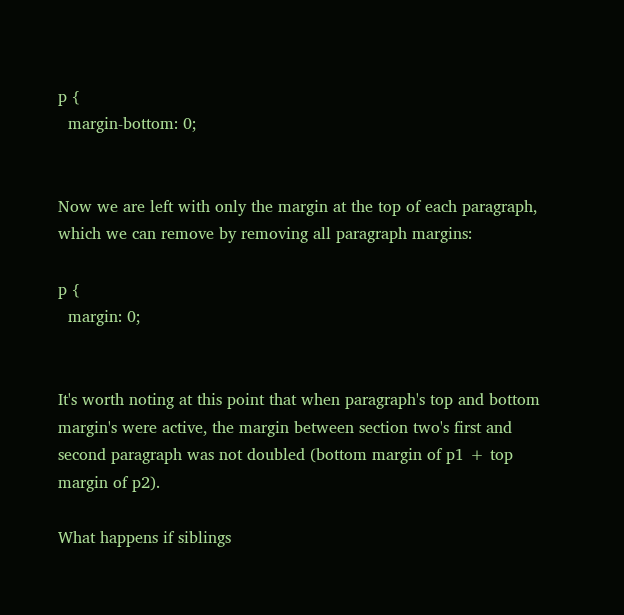p {
  margin-bottom: 0;


Now we are left with only the margin at the top of each paragraph, which we can remove by removing all paragraph margins:

p {
  margin: 0;


It's worth noting at this point that when paragraph's top and bottom margin's were active, the margin between section two's first and second paragraph was not doubled (bottom margin of p1 + top margin of p2).

What happens if siblings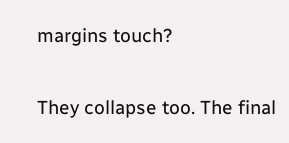margins touch?

They collapse too. The final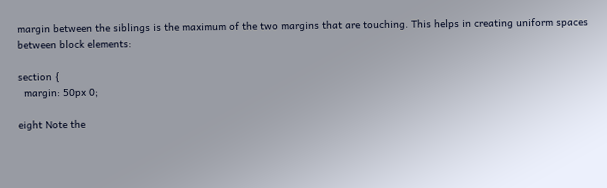margin between the siblings is the maximum of the two margins that are touching. This helps in creating uniform spaces between block elements:

section {
  margin: 50px 0;

eight Note the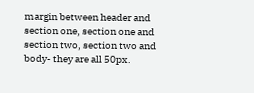margin between header and section one, section one and section two, section two and body- they are all 50px.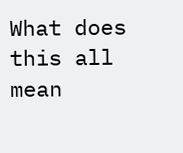What does this all mean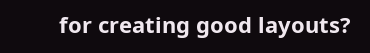for creating good layouts?